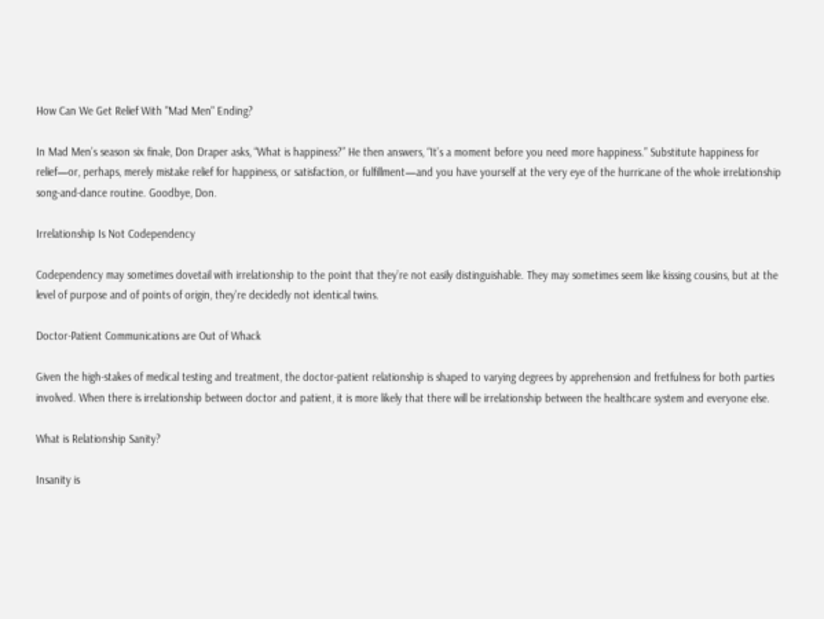How Can We Get Relief With "Mad Men" Ending?

In Mad Men’s season six finale, Don Draper asks, “What is happiness?” He then answers, “It’s a moment before you need more happiness.” Substitute happiness for relief—or, perhaps, merely mistake relief for happiness, or satisfaction, or fulfillment—and you have yourself at the very eye of the hurricane of the whole irrelationship song-and-dance routine. Goodbye, Don.

Irrelationship Is Not Codependency

Codependency may sometimes dovetail with irrelationship to the point that they’re not easily distinguishable. They may sometimes seem like kissing cousins, but at the level of purpose and of points of origin, they’re decidedly not identical twins.

Doctor-Patient Communications are Out of Whack

Given the high-stakes of medical testing and treatment, the doctor-patient relationship is shaped to varying degrees by apprehension and fretfulness for both parties involved. When there is irrelationship between doctor and patient, it is more likely that there will be irrelationship between the healthcare system and everyone else.

What is Relationship Sanity?

Insanity is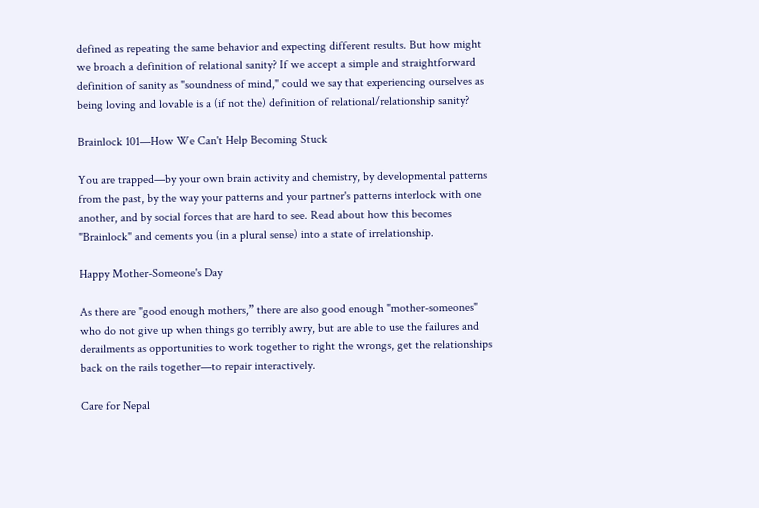defined as repeating the same behavior and expecting different results. But how might we broach a definition of relational sanity? If we accept a simple and straightforward definition of sanity as "soundness of mind," could we say that experiencing ourselves as being loving and lovable is a (if not the) definition of relational/relationship sanity?

Brainlock 101—How We Can't Help Becoming Stuck

You are trapped—by your own brain activity and chemistry, by developmental patterns from the past, by the way your patterns and your partner's patterns interlock with one another, and by social forces that are hard to see. Read about how this becomes "Brainlock" and cements you (in a plural sense) into a state of irrelationship.

Happy Mother-Someone's Day

As there are "good enough mothers,” there are also good enough "mother-someones" who do not give up when things go terribly awry, but are able to use the failures and derailments as opportunities to work together to right the wrongs, get the relationships back on the rails together—to repair interactively.

Care for Nepal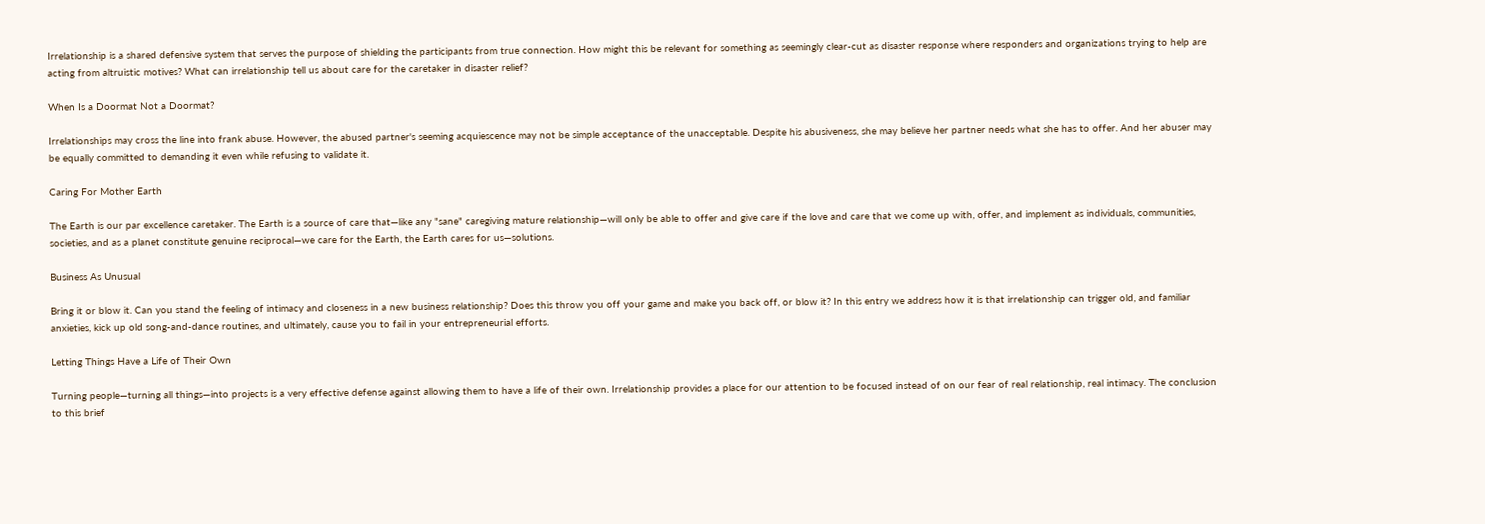Irrelationship is a shared defensive system that serves the purpose of shielding the participants from true connection. How might this be relevant for something as seemingly clear-cut as disaster response where responders and organizations trying to help are acting from altruistic motives? What can irrelationship tell us about care for the caretaker in disaster relief?

When Is a Doormat Not a Doormat?

Irrelationships may cross the line into frank abuse. However, the abused partner's seeming acquiescence may not be simple acceptance of the unacceptable. Despite his abusiveness, she may believe her partner needs what she has to offer. And her abuser may be equally committed to demanding it even while refusing to validate it.

Caring For Mother Earth

The Earth is our par excellence caretaker. The Earth is a source of care that—like any "sane" caregiving mature relationship—will only be able to offer and give care if the love and care that we come up with, offer, and implement as individuals, communities, societies, and as a planet constitute genuine reciprocal—we care for the Earth, the Earth cares for us—solutions.

Business As Unusual

Bring it or blow it. Can you stand the feeling of intimacy and closeness in a new business relationship? Does this throw you off your game and make you back off, or blow it? In this entry we address how it is that irrelationship can trigger old, and familiar anxieties, kick up old song-and-dance routines, and ultimately, cause you to fail in your entrepreneurial efforts.

Letting Things Have a Life of Their Own

Turning people—turning all things—into projects is a very effective defense against allowing them to have a life of their own. Irrelationship provides a place for our attention to be focused instead of on our fear of real relationship, real intimacy. The conclusion to this brief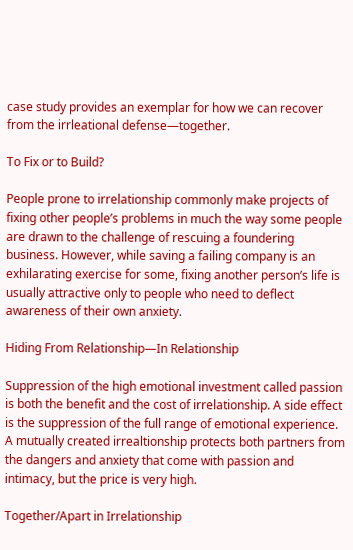case study provides an exemplar for how we can recover from the irrleational defense—together.

To Fix or to Build?

People prone to irrelationship commonly make projects of fixing other people’s problems in much the way some people are drawn to the challenge of rescuing a foundering business. However, while saving a failing company is an exhilarating exercise for some, fixing another person’s life is usually attractive only to people who need to deflect awareness of their own anxiety.

Hiding From Relationship—In Relationship

Suppression of the high emotional investment called passion is both the benefit and the cost of irrelationship. A side effect is the suppression of the full range of emotional experience. A mutually created irrealtionship protects both partners from the dangers and anxiety that come with passion and intimacy, but the price is very high.

Together/Apart in Irrelationship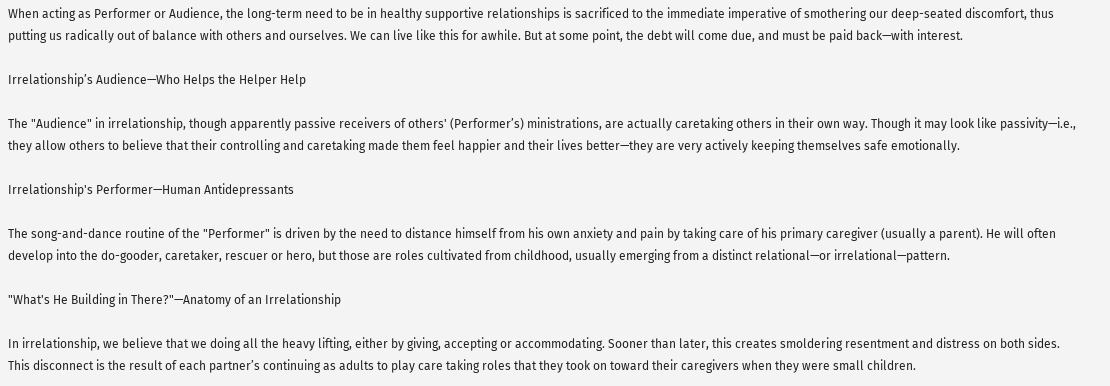When acting as Performer or Audience, the long-term need to be in healthy supportive relationships is sacrificed to the immediate imperative of smothering our deep-seated discomfort, thus putting us radically out of balance with others and ourselves. We can live like this for awhile. But at some point, the debt will come due, and must be paid back—with interest.

Irrelationship’s Audience—Who Helps the Helper Help

The "Audience" in irrelationship, though apparently passive receivers of others' (Performer’s) ministrations, are actually caretaking others in their own way. Though it may look like passivity—i.e., they allow others to believe that their controlling and caretaking made them feel happier and their lives better—they are very actively keeping themselves safe emotionally.

Irrelationship's Performer—Human Antidepressants

The song-and-dance routine of the "Performer" is driven by the need to distance himself from his own anxiety and pain by taking care of his primary caregiver (usually a parent). He will often develop into the do-gooder, caretaker, rescuer or hero, but those are roles cultivated from childhood, usually emerging from a distinct relational—or irrelational—pattern.

"What's He Building in There?"—Anatomy of an Irrelationship

In irrelationship, we believe that we doing all the heavy lifting, either by giving, accepting or accommodating. Sooner than later, this creates smoldering resentment and distress on both sides. This disconnect is the result of each partner’s continuing as adults to play care taking roles that they took on toward their caregivers when they were small children.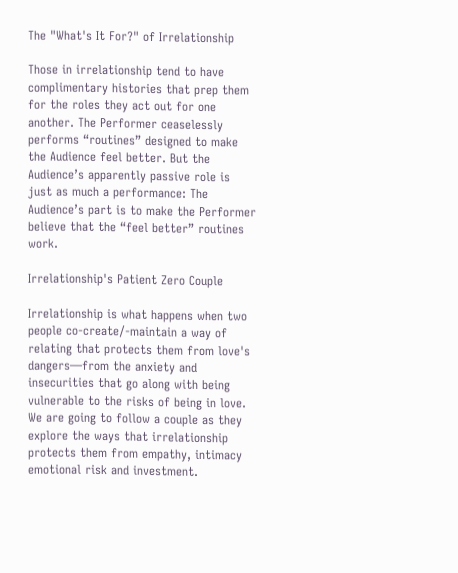The "What's It For?" of Irrelationship

Those in irrelationship tend to have complimentary histories that prep them for the roles they act out for one another. The Performer ceaselessly performs “routines” designed to make the Audience feel better. But the Audience’s apparently passive role is just as much a performance: The Audience’s part is to make the Performer believe that the “feel better” routines work.

Irrelationship's Patient Zero Couple

Irrelationship is what happens when two people co-create/-maintain a way of relating that protects them from love's dangers—from the anxiety and insecurities that go along with being vulnerable to the risks of being in love. We are going to follow a couple as they explore the ways that irrelationship protects them from empathy, intimacy emotional risk and investment.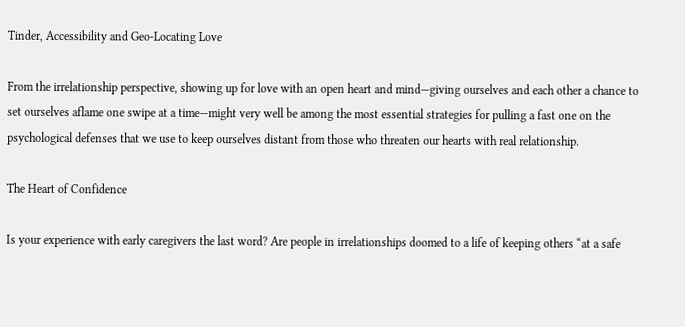Tinder, Accessibility and Geo-Locating Love

From the irrelationship perspective, showing up for love with an open heart and mind—giving ourselves and each other a chance to set ourselves aflame one swipe at a time—might very well be among the most essential strategies for pulling a fast one on the psychological defenses that we use to keep ourselves distant from those who threaten our hearts with real relationship.

The Heart of Confidence

Is your experience with early caregivers the last word? Are people in irrelationships doomed to a life of keeping others “at a safe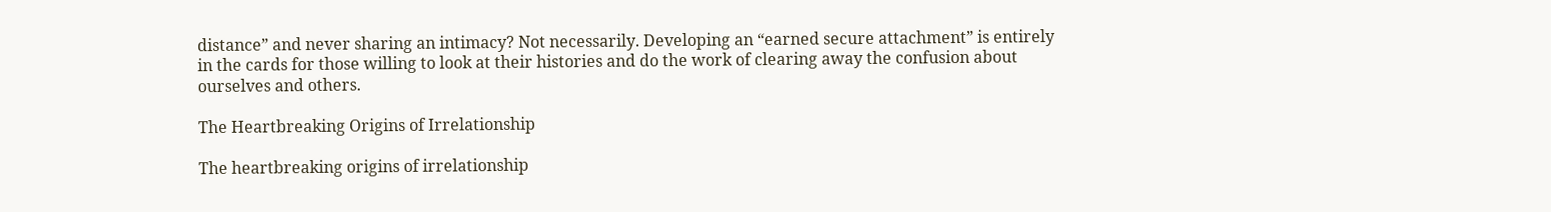distance” and never sharing an intimacy? Not necessarily. Developing an “earned secure attachment” is entirely in the cards for those willing to look at their histories and do the work of clearing away the confusion about ourselves and others.

The Heartbreaking Origins of Irrelationship

The heartbreaking origins of irrelationship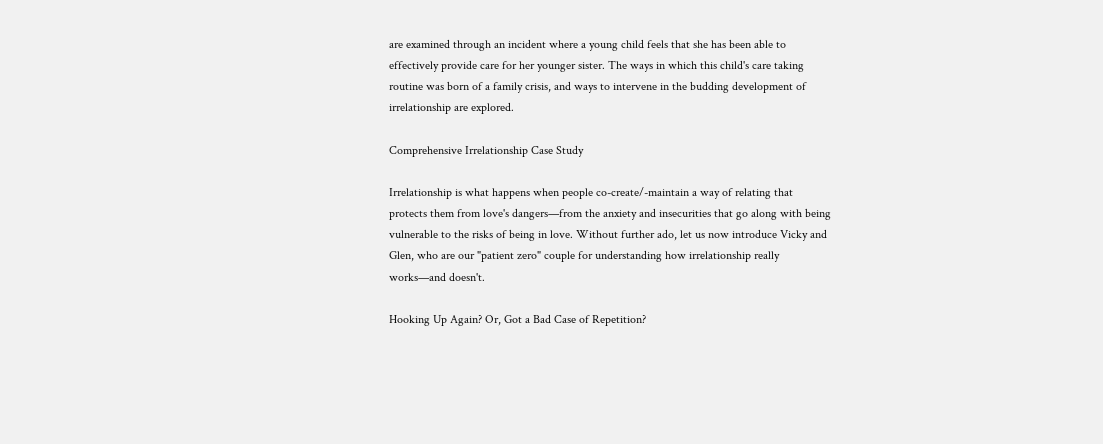are examined through an incident where a young child feels that she has been able to effectively provide care for her younger sister. The ways in which this child's care taking routine was born of a family crisis, and ways to intervene in the budding development of irrelationship are explored.

Comprehensive Irrelationship Case Study

Irrelationship is what happens when people co-create/-maintain a way of relating that protects them from love's dangers—from the anxiety and insecurities that go along with being vulnerable to the risks of being in love. Without further ado, let us now introduce Vicky and Glen, who are our "patient zero" couple for understanding how irrelationship really works—and doesn't.

Hooking Up Again? Or, Got a Bad Case of Repetition?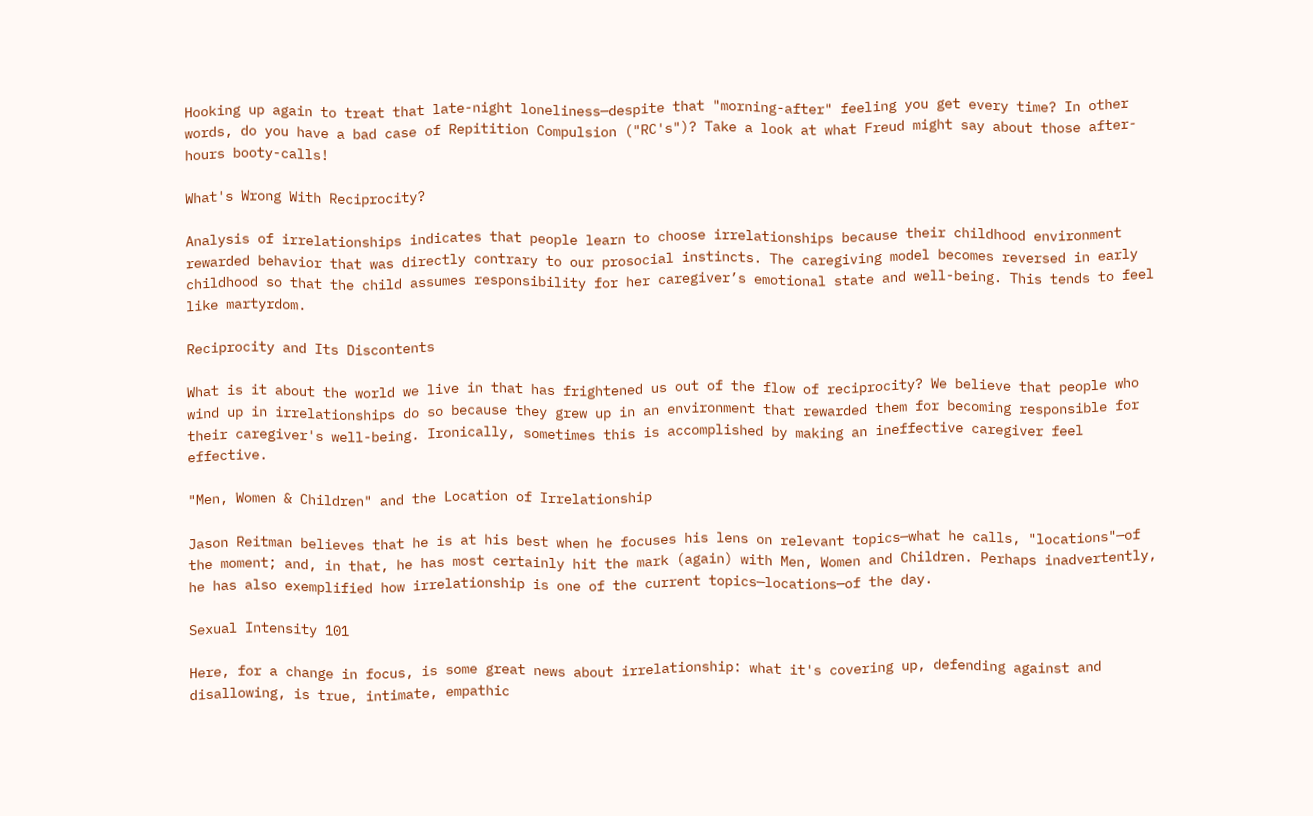Hooking up again to treat that late-night loneliness—despite that "morning-after" feeling you get every time? In other words, do you have a bad case of Repitition Compulsion ("RC's")? Take a look at what Freud might say about those after-hours booty-calls!

What's Wrong With Reciprocity?

Analysis of irrelationships indicates that people learn to choose irrelationships because their childhood environment rewarded behavior that was directly contrary to our prosocial instincts. The caregiving model becomes reversed in early childhood so that the child assumes responsibility for her caregiver’s emotional state and well-being. This tends to feel like martyrdom.

Reciprocity and Its Discontents

What is it about the world we live in that has frightened us out of the flow of reciprocity? We believe that people who wind up in irrelationships do so because they grew up in an environment that rewarded them for becoming responsible for their caregiver's well-being. Ironically, sometimes this is accomplished by making an ineffective caregiver feel effective.

"Men, Women & Children" and the Location of Irrelationship

Jason Reitman believes that he is at his best when he focuses his lens on relevant topics—what he calls, "locations"—of the moment; and, in that, he has most certainly hit the mark (again) with Men, Women and Children. Perhaps inadvertently, he has also exemplified how irrelationship is one of the current topics—locations—of the day.

Sexual Intensity 101

Here, for a change in focus, is some great news about irrelationship: what it's covering up, defending against and disallowing, is true, intimate, empathic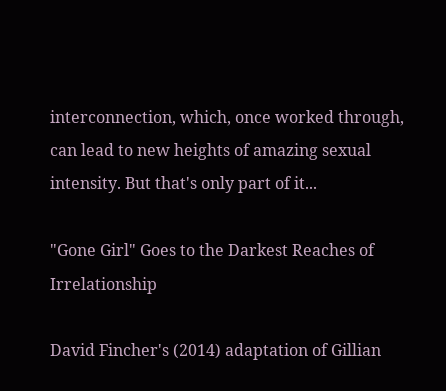interconnection, which, once worked through, can lead to new heights of amazing sexual intensity. But that's only part of it...

"Gone Girl" Goes to the Darkest Reaches of Irrelationship

David Fincher's (2014) adaptation of Gillian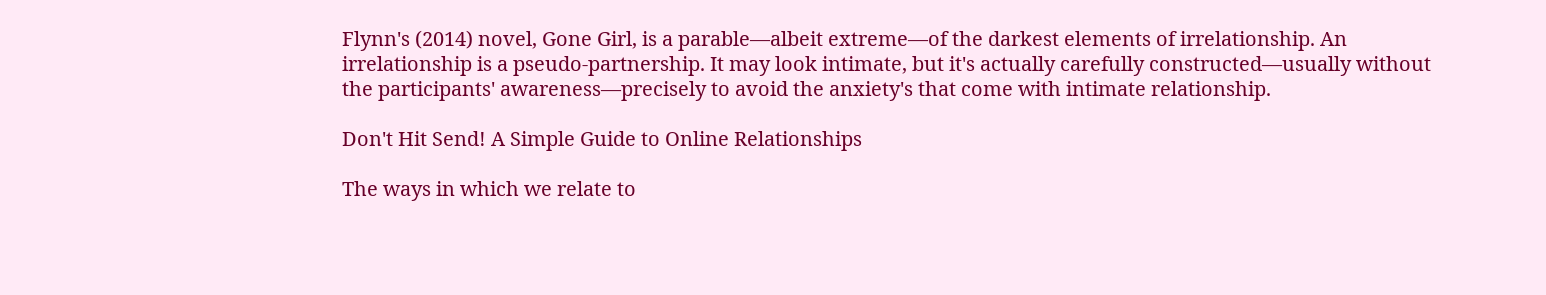Flynn's (2014) novel, Gone Girl, is a parable—albeit extreme—of the darkest elements of irrelationship. An irrelationship is a pseudo-partnership. It may look intimate, but it's actually carefully constructed—usually without the participants' awareness—precisely to avoid the anxiety's that come with intimate relationship.

Don't Hit Send! A Simple Guide to Online Relationships

The ways in which we relate to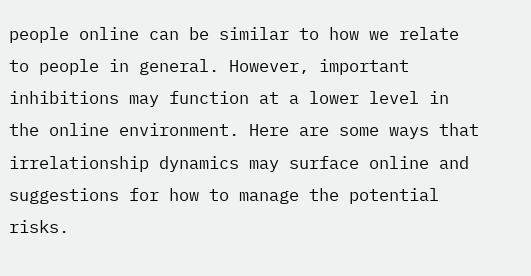people online can be similar to how we relate to people in general. However, important inhibitions may function at a lower level in the online environment. Here are some ways that irrelationship dynamics may surface online and suggestions for how to manage the potential risks.